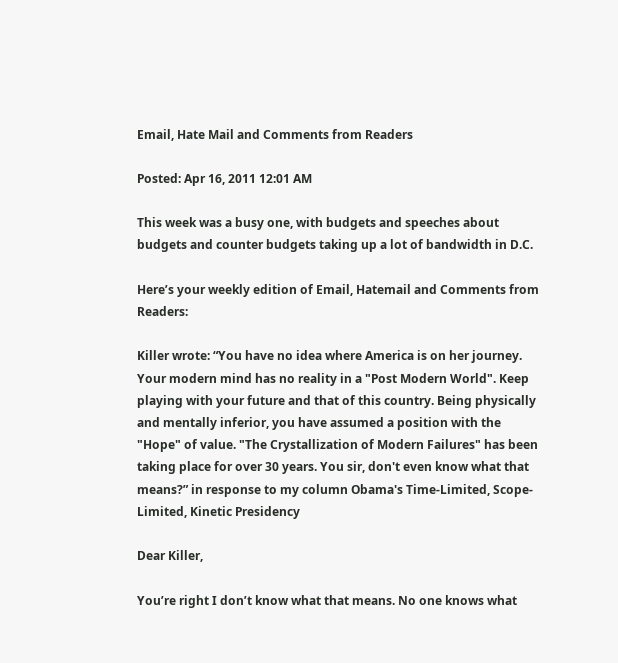Email, Hate Mail and Comments from Readers

Posted: Apr 16, 2011 12:01 AM

This week was a busy one, with budgets and speeches about budgets and counter budgets taking up a lot of bandwidth in D.C.

Here’s your weekly edition of Email, Hatemail and Comments from Readers:

Killer wrote: “You have no idea where America is on her journey. Your modern mind has no reality in a "Post Modern World". Keep playing with your future and that of this country. Being physically and mentally inferior, you have assumed a position with the "Hope" of value. "The Crystallization of Modern Failures" has been taking place for over 30 years. You sir, don't even know what that means?” in response to my column Obama's Time-Limited, Scope-Limited, Kinetic Presidency

Dear Killer,

You’re right I don’t know what that means. No one knows what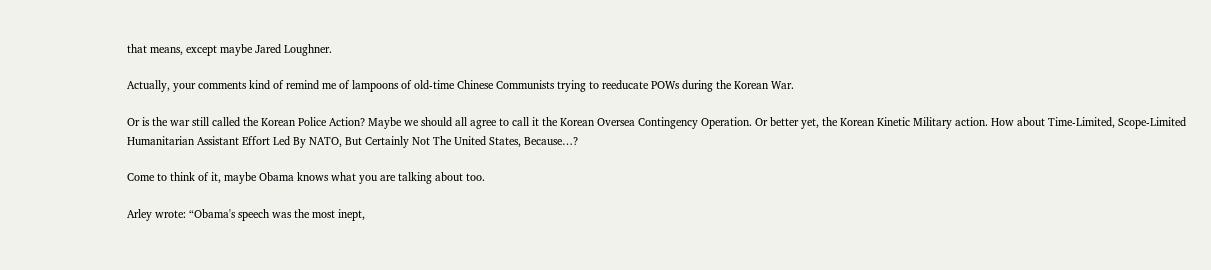that means, except maybe Jared Loughner.

Actually, your comments kind of remind me of lampoons of old-time Chinese Communists trying to reeducate POWs during the Korean War.

Or is the war still called the Korean Police Action? Maybe we should all agree to call it the Korean Oversea Contingency Operation. Or better yet, the Korean Kinetic Military action. How about Time-Limited, Scope-Limited Humanitarian Assistant Effort Led By NATO, But Certainly Not The United States, Because…?

Come to think of it, maybe Obama knows what you are talking about too.

Arley wrote: “Obama's speech was the most inept,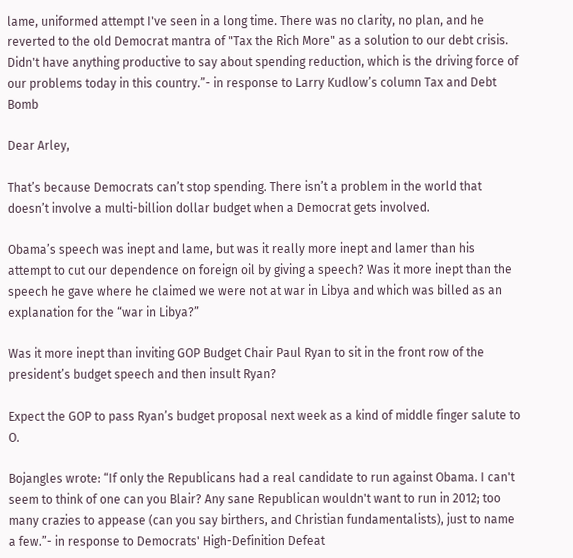lame, uniformed attempt I've seen in a long time. There was no clarity, no plan, and he reverted to the old Democrat mantra of "Tax the Rich More" as a solution to our debt crisis. Didn't have anything productive to say about spending reduction, which is the driving force of our problems today in this country.”- in response to Larry Kudlow’s column Tax and Debt Bomb

Dear Arley,

That’s because Democrats can’t stop spending. There isn’t a problem in the world that doesn’t involve a multi-billion dollar budget when a Democrat gets involved.

Obama’s speech was inept and lame, but was it really more inept and lamer than his attempt to cut our dependence on foreign oil by giving a speech? Was it more inept than the speech he gave where he claimed we were not at war in Libya and which was billed as an explanation for the “war in Libya?”

Was it more inept than inviting GOP Budget Chair Paul Ryan to sit in the front row of the president’s budget speech and then insult Ryan?

Expect the GOP to pass Ryan’s budget proposal next week as a kind of middle finger salute to O.

Bojangles wrote: “If only the Republicans had a real candidate to run against Obama. I can't seem to think of one can you Blair? Any sane Republican wouldn't want to run in 2012; too many crazies to appease (can you say birthers, and Christian fundamentalists), just to name a few.”- in response to Democrats' High-Definition Defeat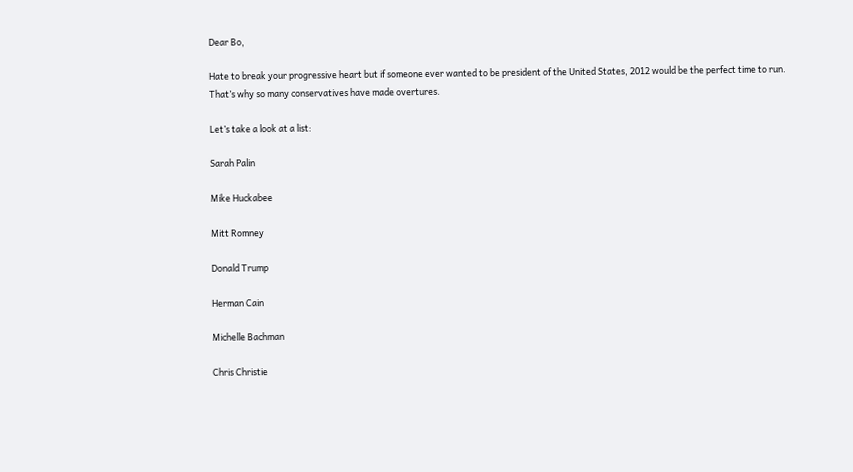Dear Bo,

Hate to break your progressive heart but if someone ever wanted to be president of the United States, 2012 would be the perfect time to run. That’s why so many conservatives have made overtures.

Let’s take a look at a list:

Sarah Palin

Mike Huckabee

Mitt Romney

Donald Trump

Herman Cain

Michelle Bachman

Chris Christie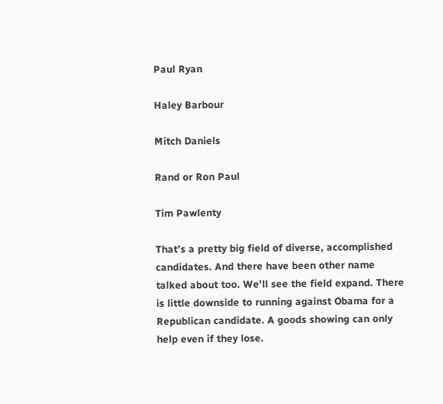Paul Ryan

Haley Barbour

Mitch Daniels

Rand or Ron Paul

Tim Pawlenty

That’s a pretty big field of diverse, accomplished candidates. And there have been other name talked about too. We’ll see the field expand. There is little downside to running against Obama for a Republican candidate. A goods showing can only help even if they lose.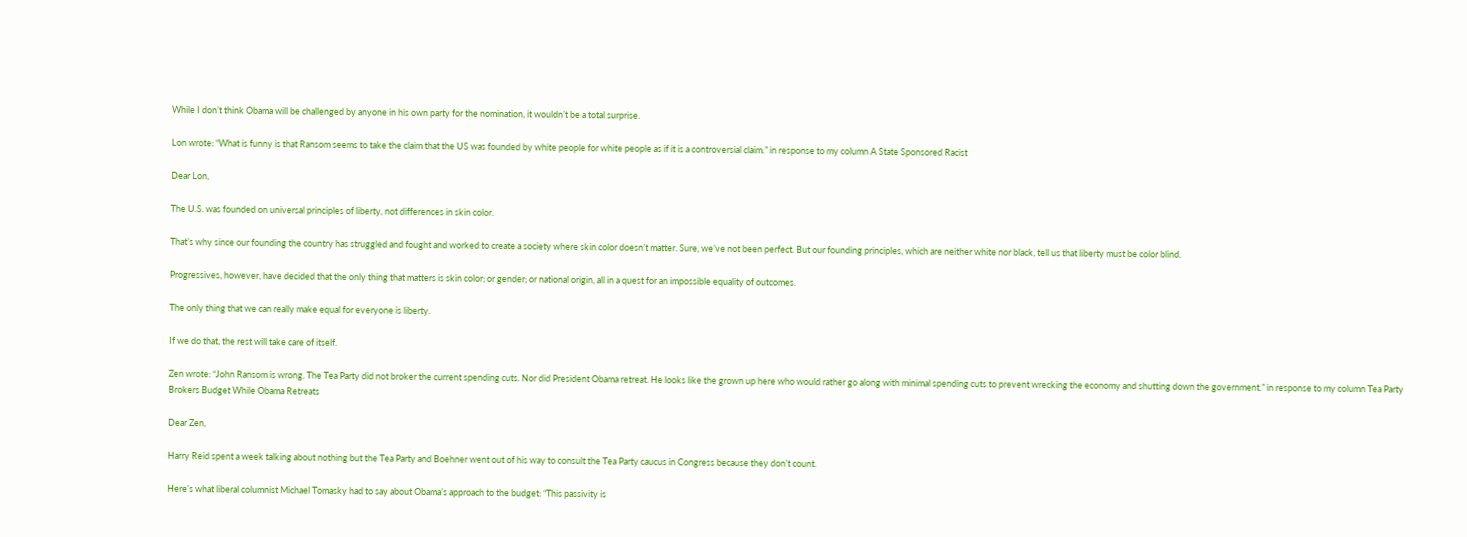While I don’t think Obama will be challenged by anyone in his own party for the nomination, it wouldn’t be a total surprise.

Lon wrote: “What is funny is that Ransom seems to take the claim that the US was founded by white people for white people as if it is a controversial claim.” in response to my column A State Sponsored Racist

Dear Lon,

The U.S. was founded on universal principles of liberty, not differences in skin color.

That’s why since our founding the country has struggled and fought and worked to create a society where skin color doesn’t matter. Sure, we’ve not been perfect. But our founding principles, which are neither white nor black, tell us that liberty must be color blind.

Progressives, however, have decided that the only thing that matters is skin color; or gender; or national origin, all in a quest for an impossible equality of outcomes.

The only thing that we can really make equal for everyone is liberty.

If we do that, the rest will take care of itself.

Zen wrote: “John Ransom is wrong. The Tea Party did not broker the current spending cuts. Nor did President Obama retreat. He looks like the grown up here who would rather go along with minimal spending cuts to prevent wrecking the economy and shutting down the government.” in response to my column Tea Party Brokers Budget While Obama Retreats

Dear Zen,

Harry Reid spent a week talking about nothing but the Tea Party and Boehner went out of his way to consult the Tea Party caucus in Congress because they don’t count.

Here’s what liberal columnist Michael Tomasky had to say about Obama’s approach to the budget: “This passivity is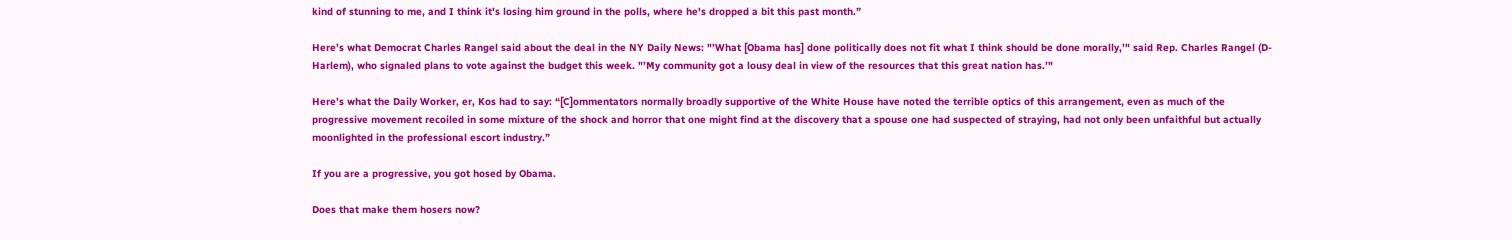kind of stunning to me, and I think it's losing him ground in the polls, where he's dropped a bit this past month.”

Here’s what Democrat Charles Rangel said about the deal in the NY Daily News: "’What [Obama has] done politically does not fit what I think should be done morally,’" said Rep. Charles Rangel (D-Harlem), who signaled plans to vote against the budget this week. "’My community got a lousy deal in view of the resources that this great nation has.’"

Here’s what the Daily Worker, er, Kos had to say: “[C]ommentators normally broadly supportive of the White House have noted the terrible optics of this arrangement, even as much of the progressive movement recoiled in some mixture of the shock and horror that one might find at the discovery that a spouse one had suspected of straying, had not only been unfaithful but actually moonlighted in the professional escort industry.”

If you are a progressive, you got hosed by Obama.

Does that make them hosers now?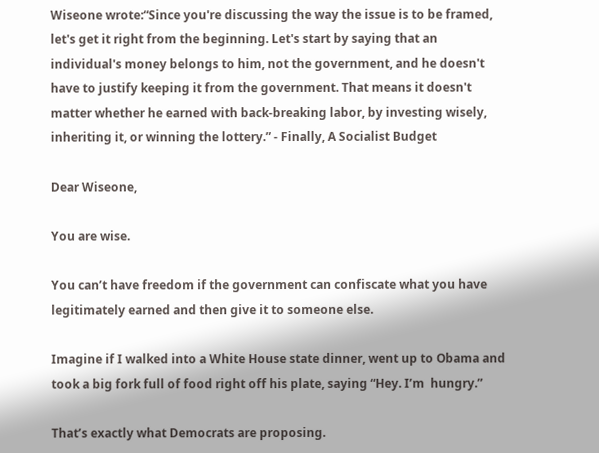Wiseone wrote:“Since you're discussing the way the issue is to be framed, let's get it right from the beginning. Let's start by saying that an individual's money belongs to him, not the government, and he doesn't have to justify keeping it from the government. That means it doesn't matter whether he earned with back-breaking labor, by investing wisely, inheriting it, or winning the lottery.” - Finally, A Socialist Budget

Dear Wiseone,

You are wise.

You can’t have freedom if the government can confiscate what you have legitimately earned and then give it to someone else.

Imagine if I walked into a White House state dinner, went up to Obama and took a big fork full of food right off his plate, saying “Hey. I’m  hungry.”

That’s exactly what Democrats are proposing.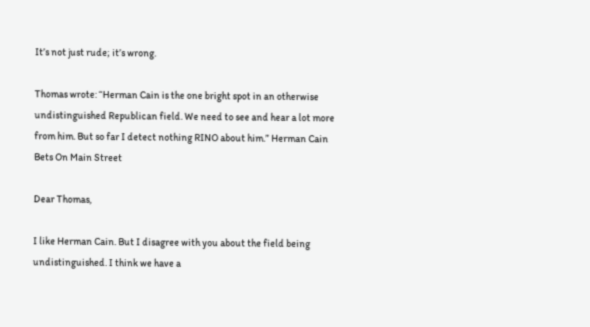It’s not just rude; it’s wrong.

Thomas wrote: “Herman Cain is the one bright spot in an otherwise undistinguished Republican field. We need to see and hear a lot more from him. But so far I detect nothing RINO about him.” Herman Cain Bets On Main Street

Dear Thomas,

I like Herman Cain. But I disagree with you about the field being undistinguished. I think we have a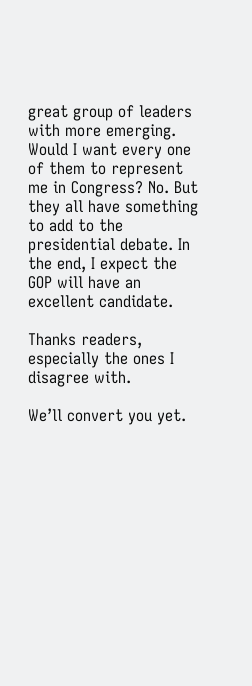great group of leaders with more emerging. Would I want every one of them to represent me in Congress? No. But they all have something to add to the presidential debate. In the end, I expect the GOP will have an excellent candidate.

Thanks readers, especially the ones I disagree with.

We’ll convert you yet.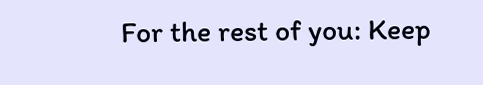For the rest of you: Keep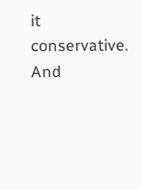it conservative. And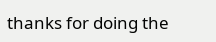thanks for doing the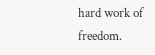hard work of freedom.